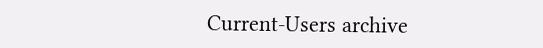Current-Users archive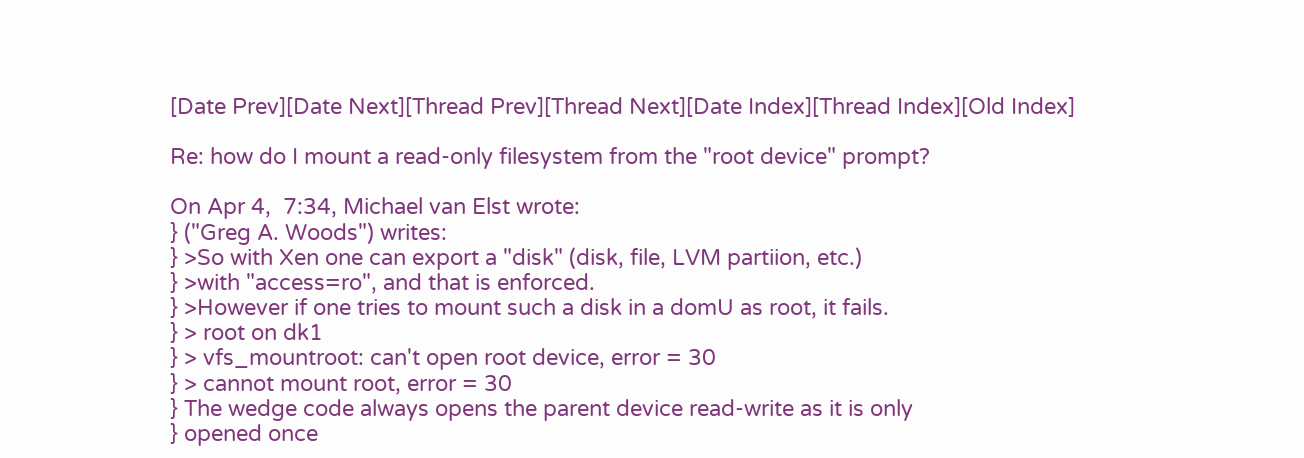[Date Prev][Date Next][Thread Prev][Thread Next][Date Index][Thread Index][Old Index]

Re: how do I mount a read-only filesystem from the "root device" prompt?

On Apr 4,  7:34, Michael van Elst wrote:
} ("Greg A. Woods") writes:
} >So with Xen one can export a "disk" (disk, file, LVM partiion, etc.)
} >with "access=ro", and that is enforced.
} >However if one tries to mount such a disk in a domU as root, it fails.
} > root on dk1
} > vfs_mountroot: can't open root device, error = 30
} > cannot mount root, error = 30
} The wedge code always opens the parent device read-write as it is only
} opened once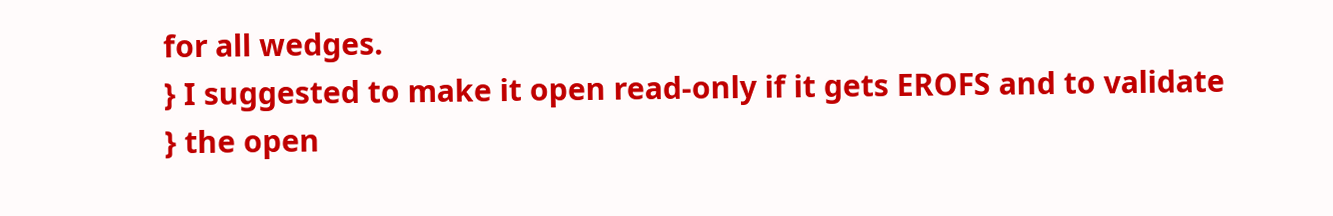for all wedges.
} I suggested to make it open read-only if it gets EROFS and to validate
} the open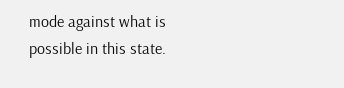mode against what is possible in this state.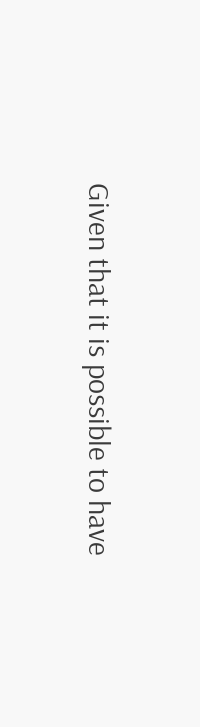Given that it is possible to have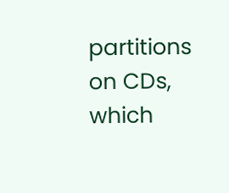partitions on CDs, which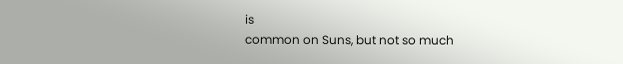is
common on Suns, but not so much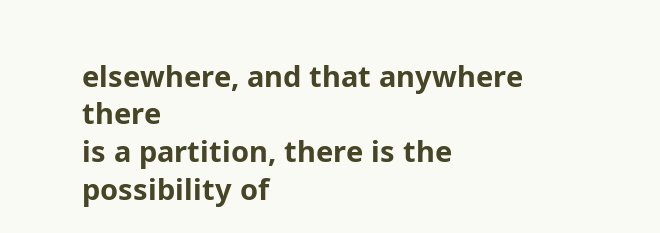elsewhere, and that anywhere there
is a partition, there is the possibility of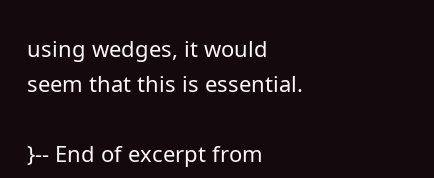using wedges, it would
seem that this is essential.

}-- End of excerpt from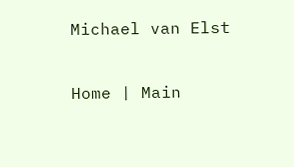Michael van Elst

Home | Main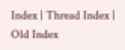Index | Thread Index | Old Index